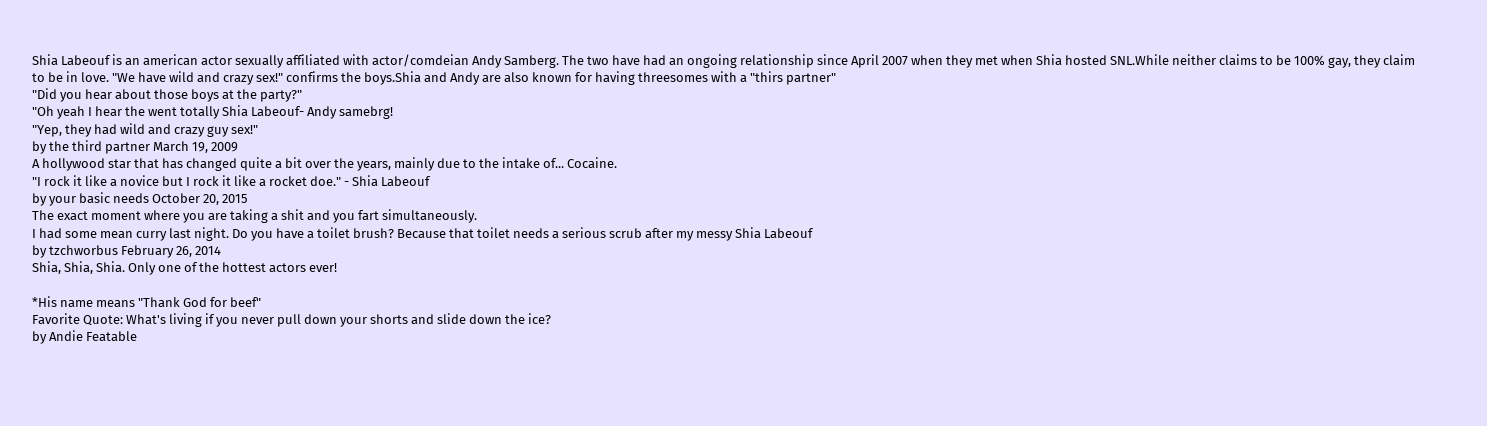Shia Labeouf is an american actor sexually affiliated with actor/comdeian Andy Samberg. The two have had an ongoing relationship since April 2007 when they met when Shia hosted SNL.While neither claims to be 100% gay, they claim to be in love. "We have wild and crazy sex!" confirms the boys.Shia and Andy are also known for having threesomes with a "thirs partner"
"Did you hear about those boys at the party?"
"Oh yeah I hear the went totally Shia Labeouf- Andy samebrg!
"Yep, they had wild and crazy guy sex!"
by the third partner March 19, 2009
A hollywood star that has changed quite a bit over the years, mainly due to the intake of... Cocaine.
"I rock it like a novice but I rock it like a rocket doe." - Shia Labeouf
by your basic needs October 20, 2015
The exact moment where you are taking a shit and you fart simultaneously.
I had some mean curry last night. Do you have a toilet brush? Because that toilet needs a serious scrub after my messy Shia Labeouf
by tzchworbus February 26, 2014
Shia, Shia, Shia. Only one of the hottest actors ever!

*His name means "Thank God for beef"
Favorite Quote: What's living if you never pull down your shorts and slide down the ice?
by Andie Featable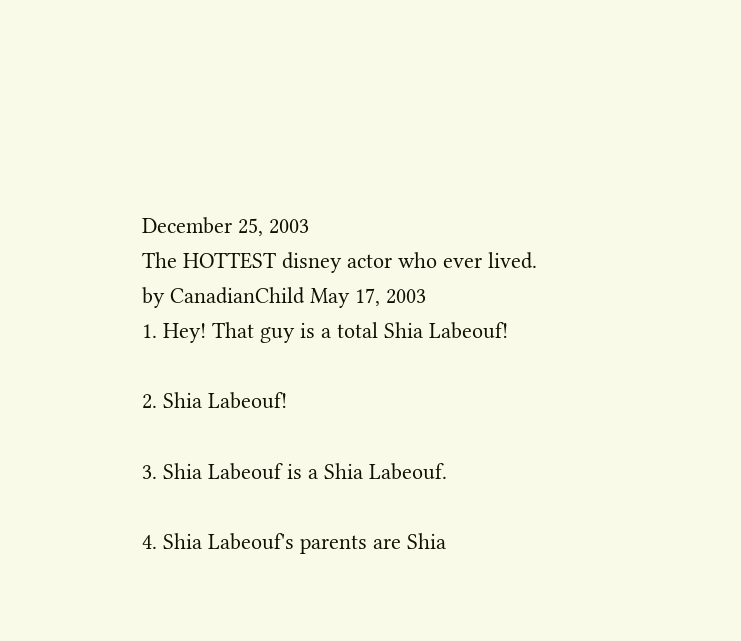December 25, 2003
The HOTTEST disney actor who ever lived.
by CanadianChild May 17, 2003
1. Hey! That guy is a total Shia Labeouf!

2. Shia Labeouf!

3. Shia Labeouf is a Shia Labeouf.

4. Shia Labeouf's parents are Shia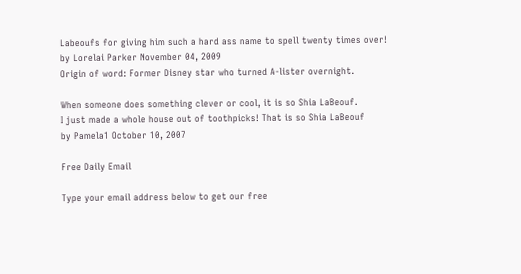Labeoufs for giving him such a hard ass name to spell twenty times over!
by Lorelai Parker November 04, 2009
Origin of word: Former Disney star who turned A-lister overnight.

When someone does something clever or cool, it is so Shia LaBeouf.
I just made a whole house out of toothpicks! That is so Shia LaBeouf
by Pamela1 October 10, 2007

Free Daily Email

Type your email address below to get our free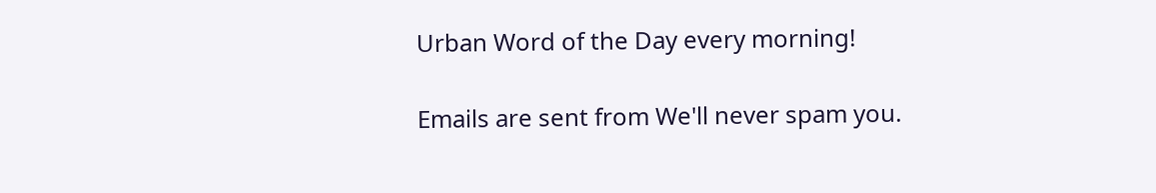Urban Word of the Day every morning!

Emails are sent from We'll never spam you.